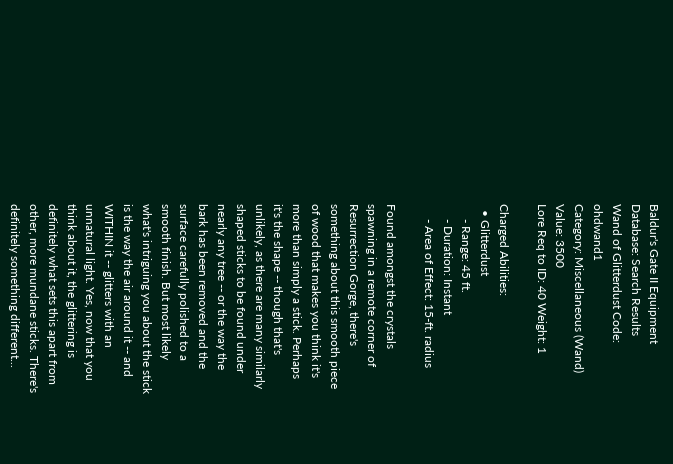Baldur's Gate II Equipment Database: Search Results
Wand of Glitterdust Code: ohdwand1
Category: Miscellaneous (Wand) Value: 3500
Lore Req to ID: 40 Weight: 1

Charged Abilities:
  • Glitterdust
     - Range: 45 ft.
     - Duration: Instant
     - Area of Effect: 15-ft. radius

Found amongst the crystals spawning in a remote corner of Resurrection Gorge, there's something about this smooth piece of wood that makes you think it's more than simply a stick. Perhaps it's the shape -- though that's unlikely, as there are many similarly shaped sticks to be found under nearly any tree -- or the way the bark has been removed and the surface carefully polished to a smooth finish. But most likely what's intriguing you about the stick is the way the air around it -- and WITHIN it -- glitters with an unnatural light. Yes, now that you think about it, the glittering is definitely what sets this apart from other, more mundane sticks. There's definitely something different...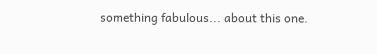something fabulous... about this one.